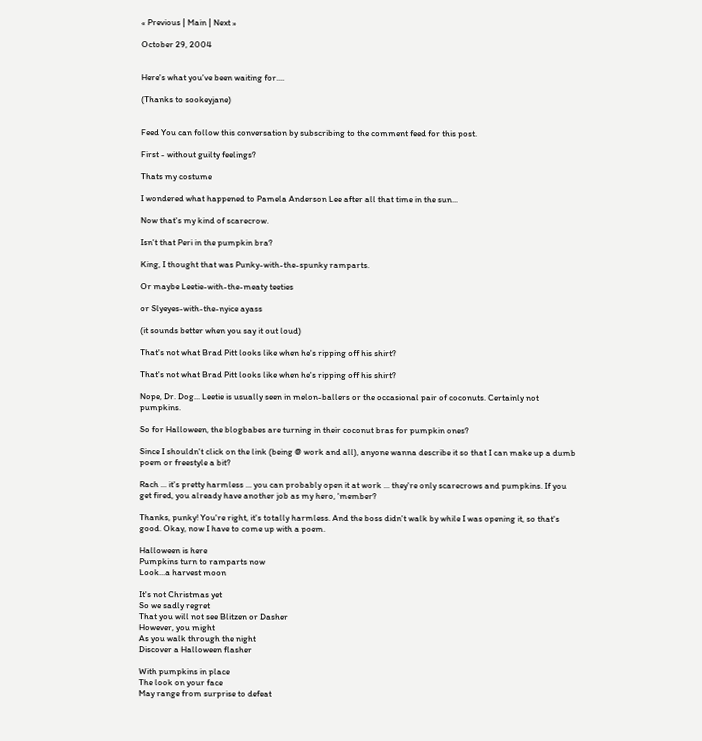« Previous | Main | Next »

October 29, 2004


Here's what you've been waiting for....

(Thanks to sookeyjane)


Feed You can follow this conversation by subscribing to the comment feed for this post.

First - without guilty feelings?

Thats my costume

I wondered what happened to Pamela Anderson Lee after all that time in the sun...

Now that's my kind of scarecrow.

Isn't that Peri in the pumpkin bra?

King, I thought that was Punky-with-the-spunky ramparts.

Or maybe Leetie-with-the-meaty teeties

or Slyeyes-with-the-nyice ayass

(it sounds better when you say it out loud)

That's not what Brad Pitt looks like when he's ripping off his shirt?

That's not what Brad Pitt looks like when he's ripping off his shirt?

Nope, Dr. Dog... Leetie is usually seen in melon-ballers or the occasional pair of coconuts. Certainly not pumpkins.

So for Halloween, the blogbabes are turning in their coconut bras for pumpkin ones?

Since I shouldn't click on the link (being @ work and all), anyone wanna describe it so that I can make up a dumb poem or freestyle a bit?

Rach ... it's pretty harmless ... you can probably open it at work ... they're only scarecrows and pumpkins. If you get fired, you already have another job as my hero, 'member?

Thanks, punky! You're right, it's totally harmless. And the boss didn't walk by while I was opening it, so that's good. Okay, now I have to come up with a poem.

Halloween is here
Pumpkins turn to ramparts now
Look...a harvest moon

It's not Christmas yet
So we sadly regret
That you will not see Blitzen or Dasher
However, you might
As you walk through the night
Discover a Halloween flasher

With pumpkins in place
The look on your face
May range from surprise to defeat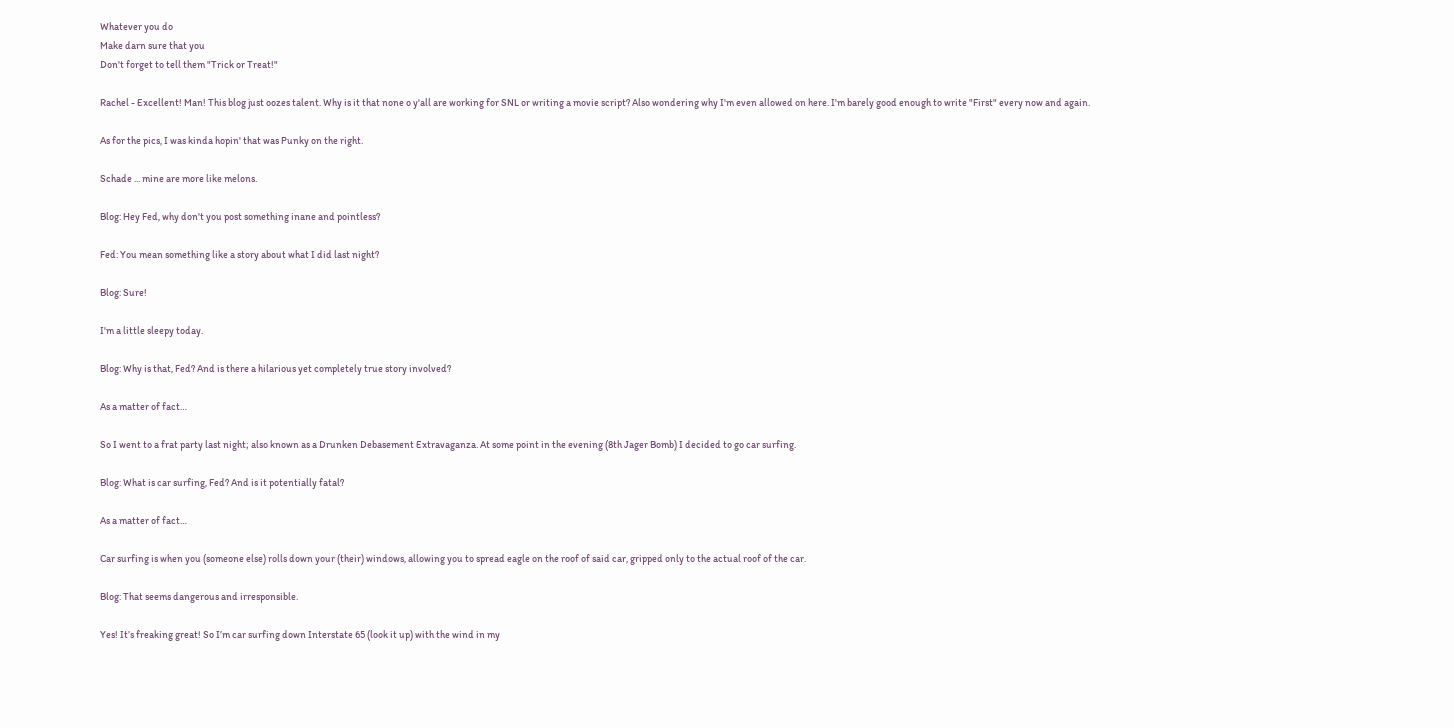Whatever you do
Make darn sure that you
Don't forget to tell them "Trick or Treat!"

Rachel - Excellent! Man! This blog just oozes talent. Why is it that none o y'all are working for SNL or writing a movie script? Also wondering why I'm even allowed on here. I'm barely good enough to write "First" every now and again.

As for the pics, I was kinda hopin' that was Punky on the right.

Schade ... mine are more like melons.

Blog: Hey Fed, why don't you post something inane and pointless?

Fed: You mean something like a story about what I did last night?

Blog: Sure!

I'm a little sleepy today.

Blog: Why is that, Fed? And is there a hilarious yet completely true story involved?

As a matter of fact…

So I went to a frat party last night; also known as a Drunken Debasement Extravaganza. At some point in the evening (8th Jager Bomb) I decided to go car surfing.

Blog: What is car surfing, Fed? And is it potentially fatal?

As a matter of fact…

Car surfing is when you (someone else) rolls down your (their) windows, allowing you to spread eagle on the roof of said car, gripped only to the actual roof of the car.

Blog: That seems dangerous and irresponsible.

Yes! It’s freaking great! So I’m car surfing down Interstate 65 (look it up) with the wind in my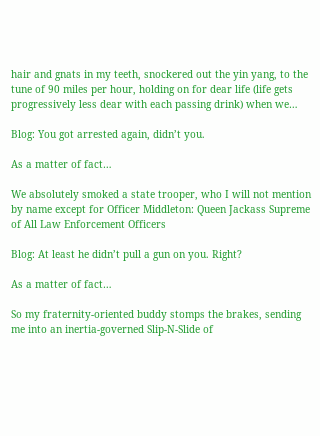hair and gnats in my teeth, snockered out the yin yang, to the tune of 90 miles per hour, holding on for dear life (life gets progressively less dear with each passing drink) when we…

Blog: You got arrested again, didn’t you.

As a matter of fact…

We absolutely smoked a state trooper, who I will not mention by name except for Officer Middleton: Queen Jackass Supreme of All Law Enforcement Officers

Blog: At least he didn’t pull a gun on you. Right?

As a matter of fact…

So my fraternity-oriented buddy stomps the brakes, sending me into an inertia-governed Slip-N-Slide of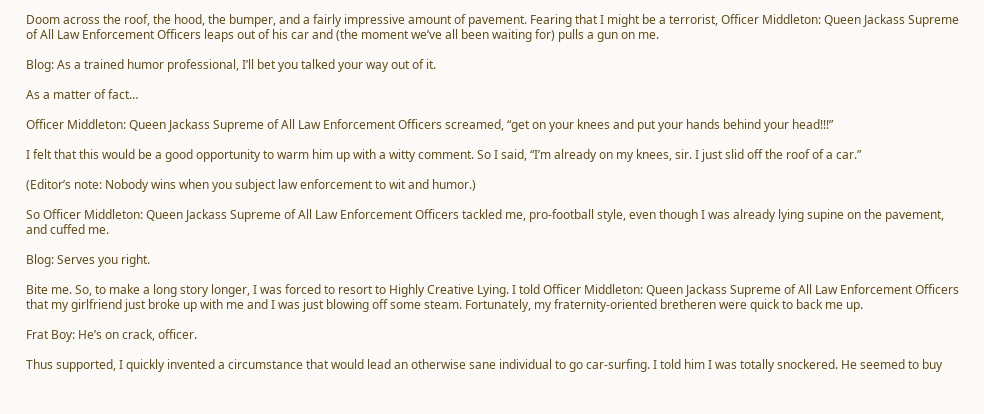Doom across the roof, the hood, the bumper, and a fairly impressive amount of pavement. Fearing that I might be a terrorist, Officer Middleton: Queen Jackass Supreme of All Law Enforcement Officers leaps out of his car and (the moment we’ve all been waiting for) pulls a gun on me.

Blog: As a trained humor professional, I’ll bet you talked your way out of it.

As a matter of fact…

Officer Middleton: Queen Jackass Supreme of All Law Enforcement Officers screamed, “get on your knees and put your hands behind your head!!!”

I felt that this would be a good opportunity to warm him up with a witty comment. So I said, “I’m already on my knees, sir. I just slid off the roof of a car.”

(Editor’s note: Nobody wins when you subject law enforcement to wit and humor.)

So Officer Middleton: Queen Jackass Supreme of All Law Enforcement Officers tackled me, pro-football style, even though I was already lying supine on the pavement, and cuffed me.

Blog: Serves you right.

Bite me. So, to make a long story longer, I was forced to resort to Highly Creative Lying. I told Officer Middleton: Queen Jackass Supreme of All Law Enforcement Officers that my girlfriend just broke up with me and I was just blowing off some steam. Fortunately, my fraternity-oriented bretheren were quick to back me up.

Frat Boy: He’s on crack, officer.

Thus supported, I quickly invented a circumstance that would lead an otherwise sane individual to go car-surfing. I told him I was totally snockered. He seemed to buy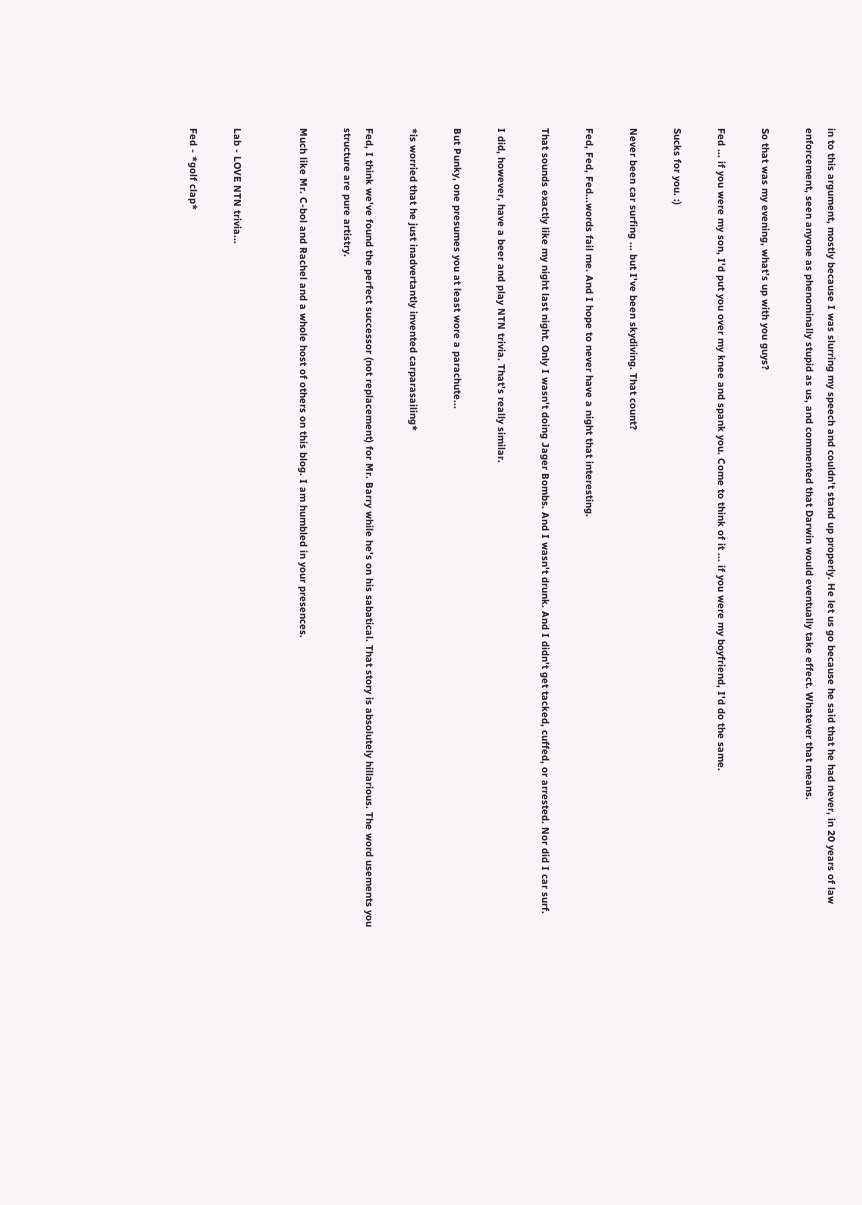in to this argument, mostly because I was slurring my speech and couldn’t stand up properly. He let us go because he said that he had never, in 20 years of law enforcement, seen anyone as phenominally stupid as us, and commented that Darwin would eventually take effect. Whatever that means.

So that was my evening, what’s up with you guys?

Fed ... if you were my son, I'd put you over my knee and spank you. Come to think of it ... if you were my boyfriend, I'd do the same.

Sucks for you. :)

Never been car surfing ... but I've been skydiving. That count?

Fed, Fed, Fed...words fail me. And I hope to never have a night that interesting.

That sounds exactly like my night last night. Only I wasn't doing Jager Bombs. And I wasn't drunk. And I didn't get tacked, cuffed, or arrested. Nor did I car surf.

I did, however, have a beer and play NTN trivia. That's really similar.

But Punky, one presumes you at least wore a parachute...

*is worried that he just inadvertantly invented carparasailing*

Fed, I think we've found the perfect successor (not replacement) for Mr. Barry while he's on his sabatical. That story is absolutely hillarious. The word usements you structure are pure artistry.

Much like Mr. C-bol and Rachel and a whole host of others on this blog. I am humbled in your presences.


Lab - LOVE NTN trivia...

Fed - *golf clap*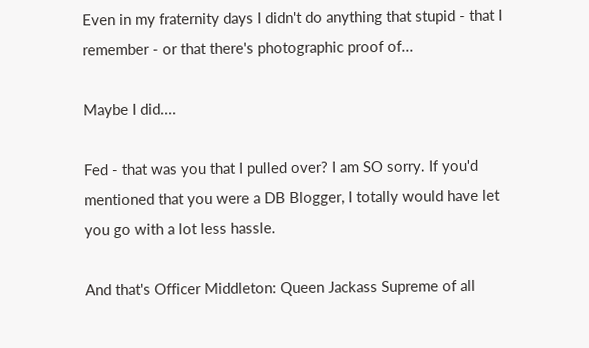Even in my fraternity days I didn't do anything that stupid - that I remember - or that there's photographic proof of...

Maybe I did....

Fed - that was you that I pulled over? I am SO sorry. If you'd mentioned that you were a DB Blogger, I totally would have let you go with a lot less hassle.

And that's Officer Middleton: Queen Jackass Supreme of all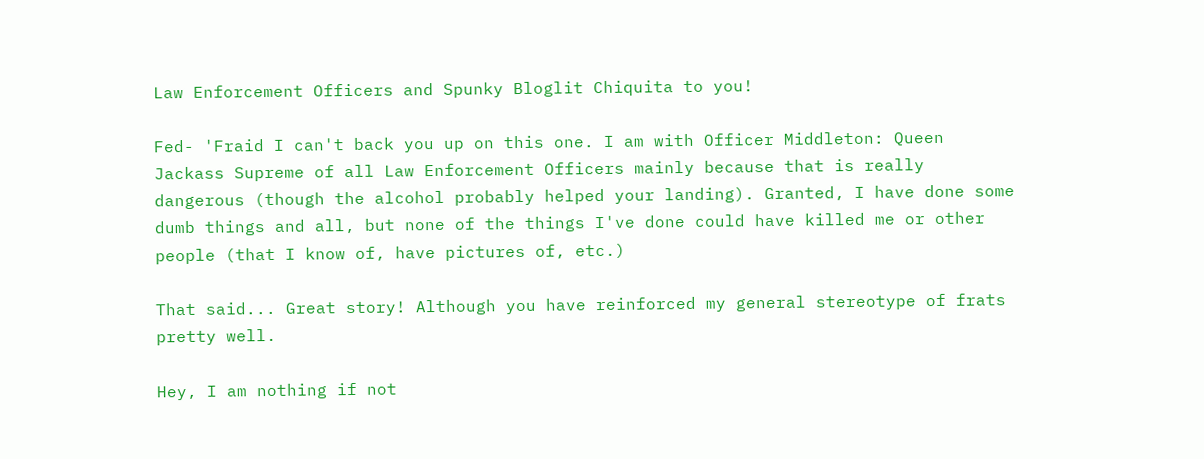Law Enforcement Officers and Spunky Bloglit Chiquita to you!

Fed- 'Fraid I can't back you up on this one. I am with Officer Middleton: Queen Jackass Supreme of all Law Enforcement Officers mainly because that is really dangerous (though the alcohol probably helped your landing). Granted, I have done some dumb things and all, but none of the things I've done could have killed me or other people (that I know of, have pictures of, etc.)

That said... Great story! Although you have reinforced my general stereotype of frats pretty well.

Hey, I am nothing if not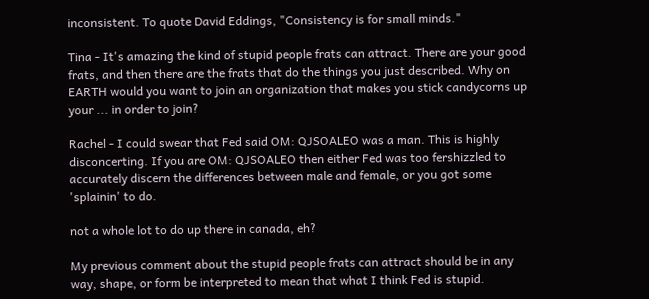inconsistent. To quote David Eddings, "Consistency is for small minds."

Tina - It's amazing the kind of stupid people frats can attract. There are your good frats, and then there are the frats that do the things you just described. Why on EARTH would you want to join an organization that makes you stick candycorns up your ... in order to join?

Rachel - I could swear that Fed said OM: QJSOALEO was a man. This is highly disconcerting. If you are OM: QJSOALEO then either Fed was too fershizzled to accurately discern the differences between male and female, or you got some 'splainin' to do.

not a whole lot to do up there in canada, eh?

My previous comment about the stupid people frats can attract should be in any way, shape, or form be interpreted to mean that what I think Fed is stupid.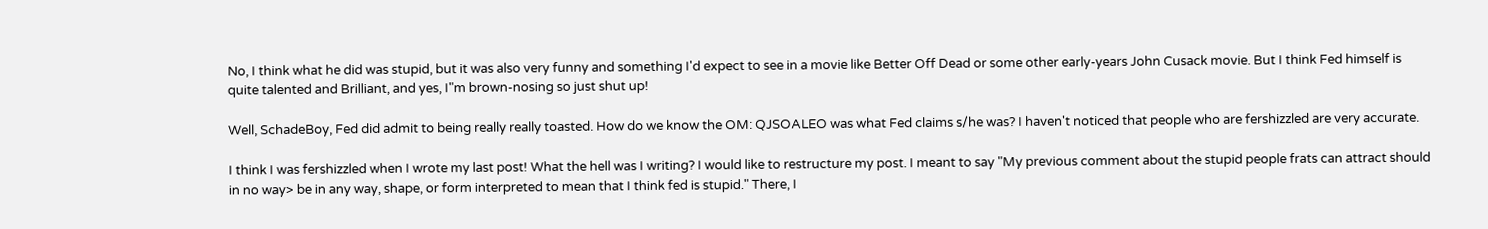No, I think what he did was stupid, but it was also very funny and something I'd expect to see in a movie like Better Off Dead or some other early-years John Cusack movie. But I think Fed himself is quite talented and Brilliant, and yes, I"m brown-nosing so just shut up!

Well, SchadeBoy, Fed did admit to being really really toasted. How do we know the OM: QJSOALEO was what Fed claims s/he was? I haven't noticed that people who are fershizzled are very accurate.

I think I was fershizzled when I wrote my last post! What the hell was I writing? I would like to restructure my post. I meant to say "My previous comment about the stupid people frats can attract should in no way> be in any way, shape, or form interpreted to mean that I think fed is stupid." There, I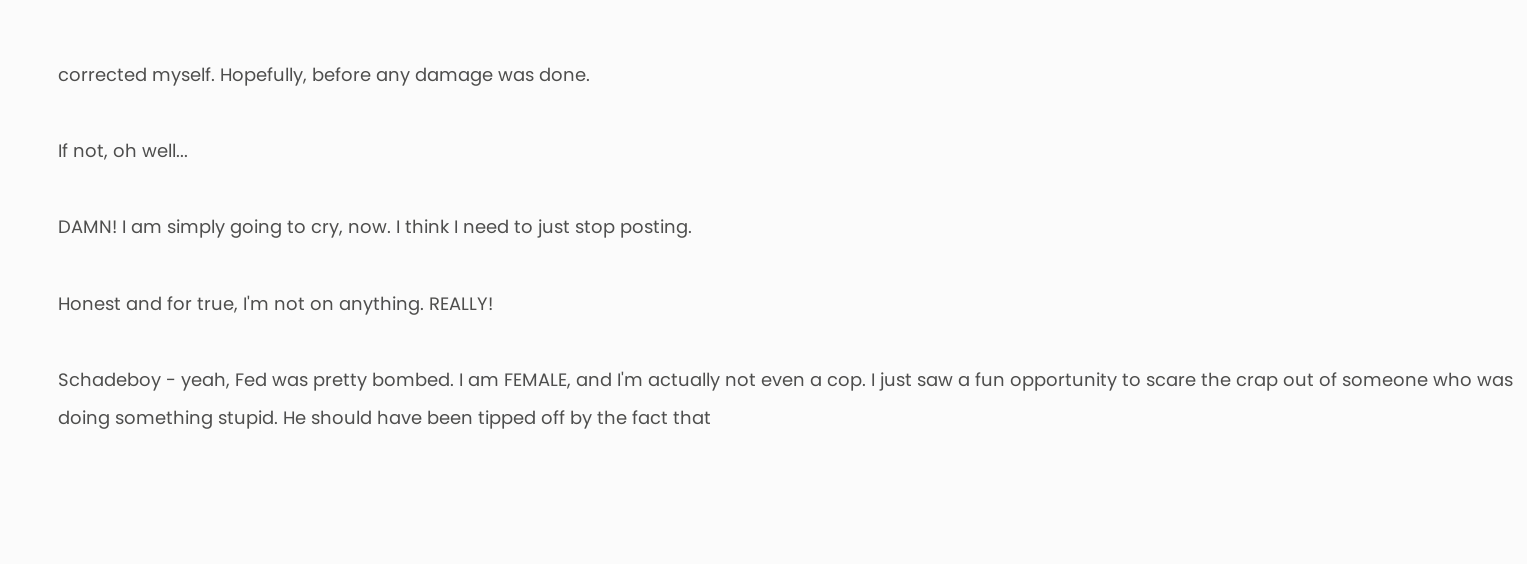corrected myself. Hopefully, before any damage was done.

If not, oh well...

DAMN! I am simply going to cry, now. I think I need to just stop posting.

Honest and for true, I'm not on anything. REALLY!

Schadeboy - yeah, Fed was pretty bombed. I am FEMALE, and I'm actually not even a cop. I just saw a fun opportunity to scare the crap out of someone who was doing something stupid. He should have been tipped off by the fact that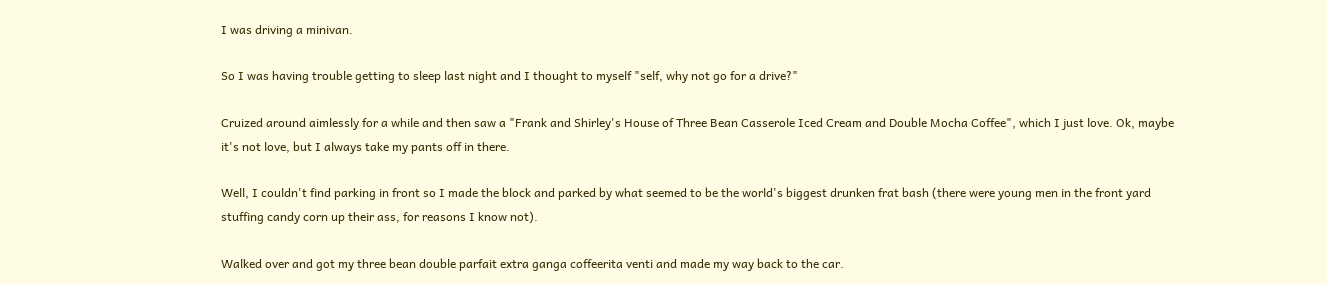I was driving a minivan.

So I was having trouble getting to sleep last night and I thought to myself "self, why not go for a drive?"

Cruized around aimlessly for a while and then saw a "Frank and Shirley's House of Three Bean Casserole Iced Cream and Double Mocha Coffee", which I just love. Ok, maybe it's not love, but I always take my pants off in there.

Well, I couldn't find parking in front so I made the block and parked by what seemed to be the world's biggest drunken frat bash (there were young men in the front yard stuffing candy corn up their ass, for reasons I know not).

Walked over and got my three bean double parfait extra ganga coffeerita venti and made my way back to the car.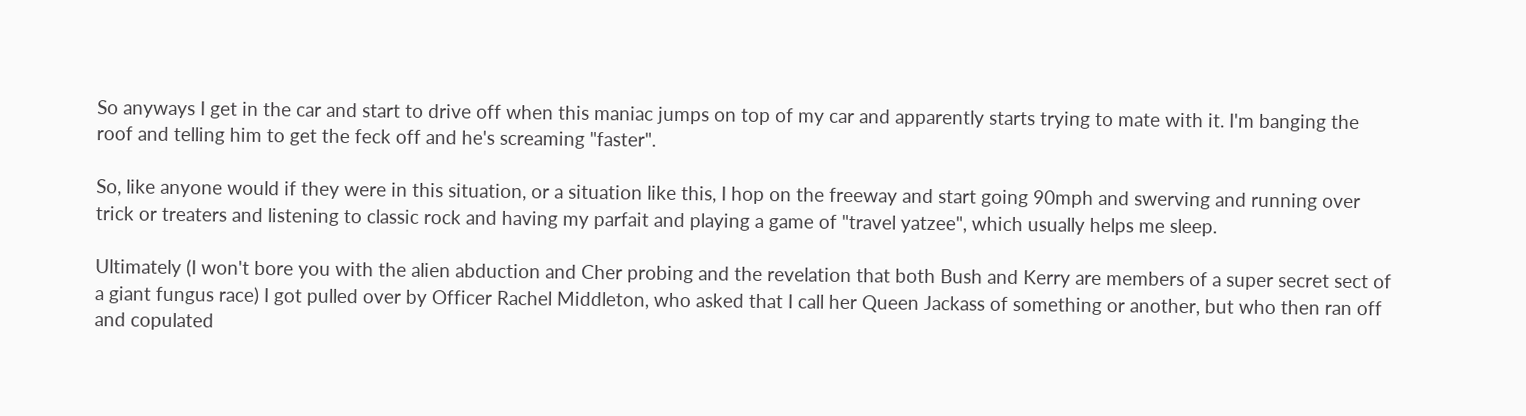So anyways I get in the car and start to drive off when this maniac jumps on top of my car and apparently starts trying to mate with it. I'm banging the roof and telling him to get the feck off and he's screaming "faster".

So, like anyone would if they were in this situation, or a situation like this, I hop on the freeway and start going 90mph and swerving and running over trick or treaters and listening to classic rock and having my parfait and playing a game of "travel yatzee", which usually helps me sleep.

Ultimately (I won't bore you with the alien abduction and Cher probing and the revelation that both Bush and Kerry are members of a super secret sect of a giant fungus race) I got pulled over by Officer Rachel Middleton, who asked that I call her Queen Jackass of something or another, but who then ran off and copulated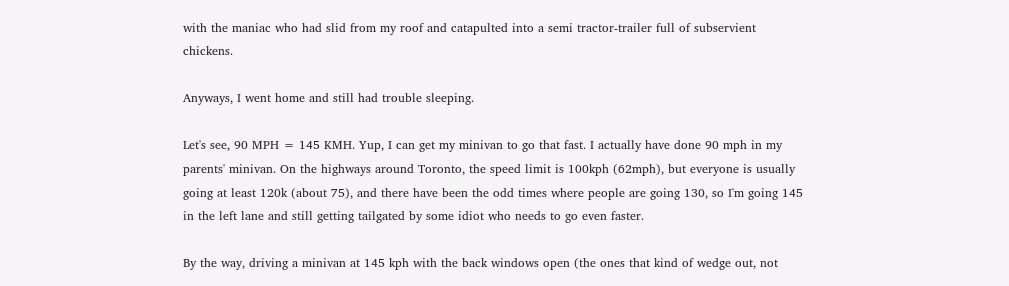with the maniac who had slid from my roof and catapulted into a semi tractor-trailer full of subservient chickens.

Anyways, I went home and still had trouble sleeping.

Let's see, 90 MPH = 145 KMH. Yup, I can get my minivan to go that fast. I actually have done 90 mph in my parents' minivan. On the highways around Toronto, the speed limit is 100kph (62mph), but everyone is usually going at least 120k (about 75), and there have been the odd times where people are going 130, so I'm going 145 in the left lane and still getting tailgated by some idiot who needs to go even faster.

By the way, driving a minivan at 145 kph with the back windows open (the ones that kind of wedge out, not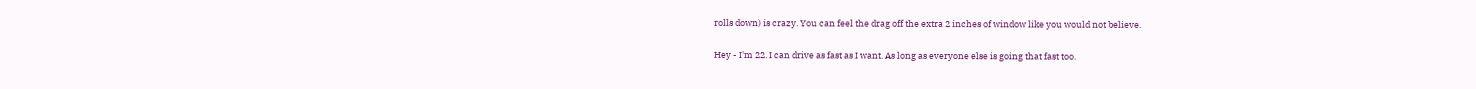rolls down) is crazy. You can feel the drag off the extra 2 inches of window like you would not believe.

Hey - I'm 22. I can drive as fast as I want. As long as everyone else is going that fast too.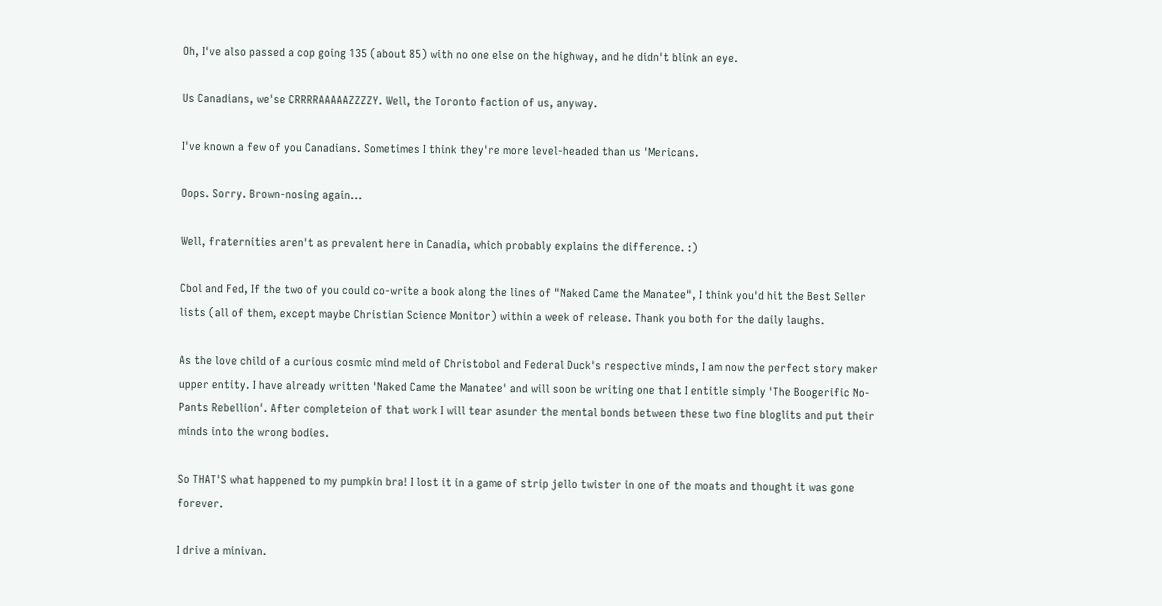Oh, I've also passed a cop going 135 (about 85) with no one else on the highway, and he didn't blink an eye.

Us Canadians, we'se CRRRRAAAAAZZZZY. Well, the Toronto faction of us, anyway.

I've known a few of you Canadians. Sometimes I think they're more level-headed than us 'Mericans.

Oops. Sorry. Brown-nosing again...

Well, fraternities aren't as prevalent here in Canadia, which probably explains the difference. :)

Cbol and Fed, If the two of you could co-write a book along the lines of "Naked Came the Manatee", I think you'd hit the Best Seller lists (all of them, except maybe Christian Science Monitor) within a week of release. Thank you both for the daily laughs.

As the love child of a curious cosmic mind meld of Christobol and Federal Duck's respective minds, I am now the perfect story maker upper entity. I have already written 'Naked Came the Manatee' and will soon be writing one that I entitle simply 'The Boogerific No-Pants Rebellion'. After completeion of that work I will tear asunder the mental bonds between these two fine bloglits and put their minds into the wrong bodies.

So THAT'S what happened to my pumpkin bra! I lost it in a game of strip jello twister in one of the moats and thought it was gone forever.

I drive a minivan.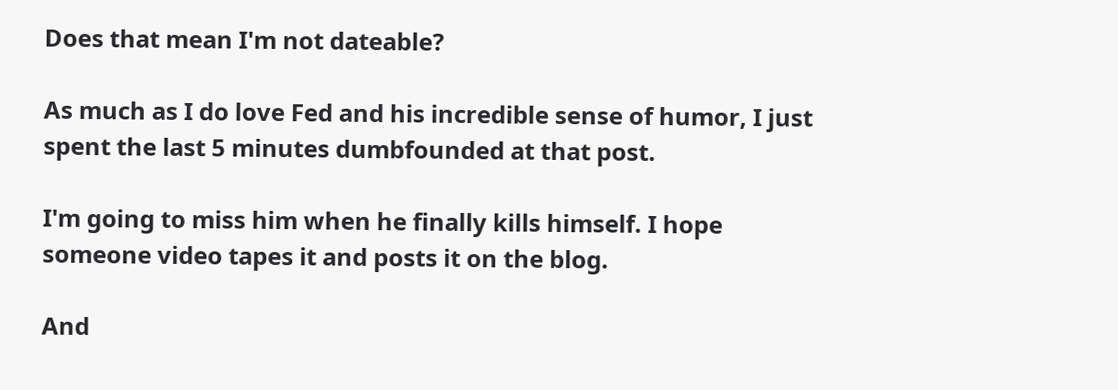Does that mean I'm not dateable?

As much as I do love Fed and his incredible sense of humor, I just spent the last 5 minutes dumbfounded at that post.

I'm going to miss him when he finally kills himself. I hope someone video tapes it and posts it on the blog.

And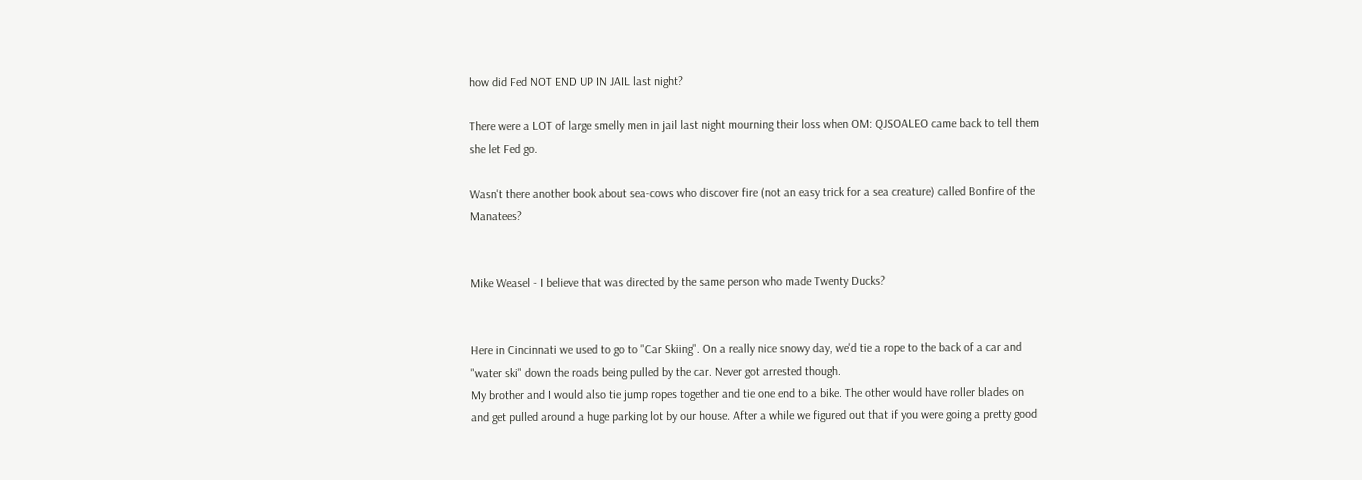how did Fed NOT END UP IN JAIL last night?

There were a LOT of large smelly men in jail last night mourning their loss when OM: QJSOALEO came back to tell them she let Fed go.

Wasn't there another book about sea-cows who discover fire (not an easy trick for a sea creature) called Bonfire of the Manatees?


Mike Weasel - I believe that was directed by the same person who made Twenty Ducks?


Here in Cincinnati we used to go to "Car Skiing". On a really nice snowy day, we'd tie a rope to the back of a car and "water ski" down the roads being pulled by the car. Never got arrested though.
My brother and I would also tie jump ropes together and tie one end to a bike. The other would have roller blades on and get pulled around a huge parking lot by our house. After a while we figured out that if you were going a pretty good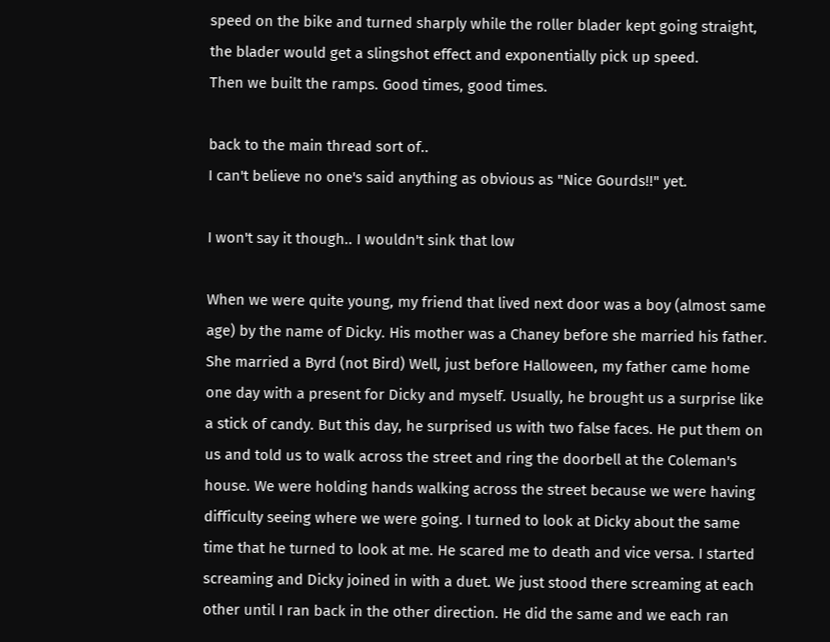speed on the bike and turned sharply while the roller blader kept going straight, the blader would get a slingshot effect and exponentially pick up speed.
Then we built the ramps. Good times, good times.

back to the main thread sort of..
I can't believe no one's said anything as obvious as "Nice Gourds!!" yet.

I won't say it though.. I wouldn't sink that low

When we were quite young, my friend that lived next door was a boy (almost same age) by the name of Dicky. His mother was a Chaney before she married his father. She married a Byrd (not Bird) Well, just before Halloween, my father came home one day with a present for Dicky and myself. Usually, he brought us a surprise like a stick of candy. But this day, he surprised us with two false faces. He put them on us and told us to walk across the street and ring the doorbell at the Coleman's house. We were holding hands walking across the street because we were having difficulty seeing where we were going. I turned to look at Dicky about the same time that he turned to look at me. He scared me to death and vice versa. I started screaming and Dicky joined in with a duet. We just stood there screaming at each other until I ran back in the other direction. He did the same and we each ran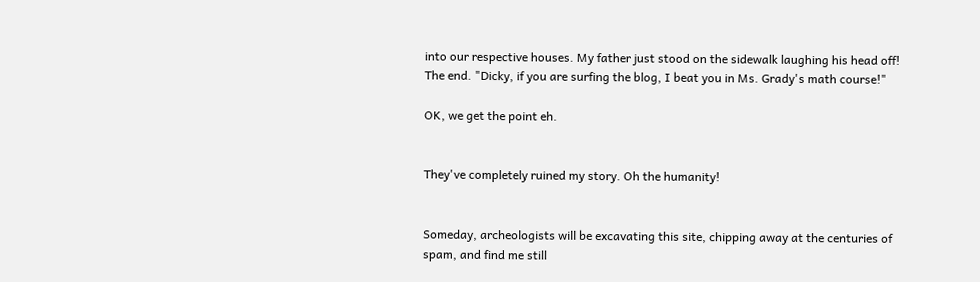into our respective houses. My father just stood on the sidewalk laughing his head off! The end. "Dicky, if you are surfing the blog, I beat you in Ms. Grady's math course!"

OK, we get the point eh.


They've completely ruined my story. Oh the humanity!


Someday, archeologists will be excavating this site, chipping away at the centuries of spam, and find me still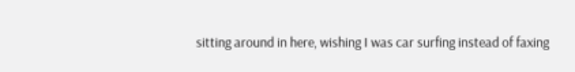sitting around in here, wishing I was car surfing instead of faxing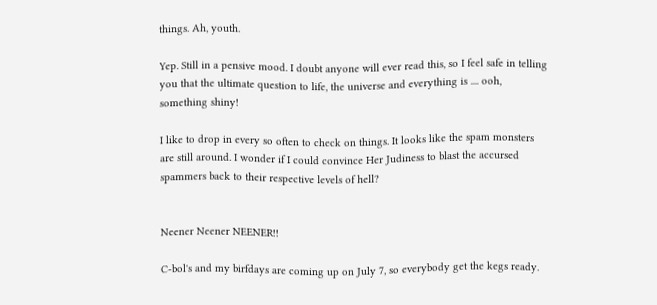things. Ah, youth.

Yep. Still in a pensive mood. I doubt anyone will ever read this, so I feel safe in telling you that the ultimate question to life, the universe and everything is .... ooh, something shiny!

I like to drop in every so often to check on things. It looks like the spam monsters are still around. I wonder if I could convince Her Judiness to blast the accursed spammers back to their respective levels of hell?


Neener Neener NEENER!!

C-bol's and my birfdays are coming up on July 7, so everybody get the kegs ready.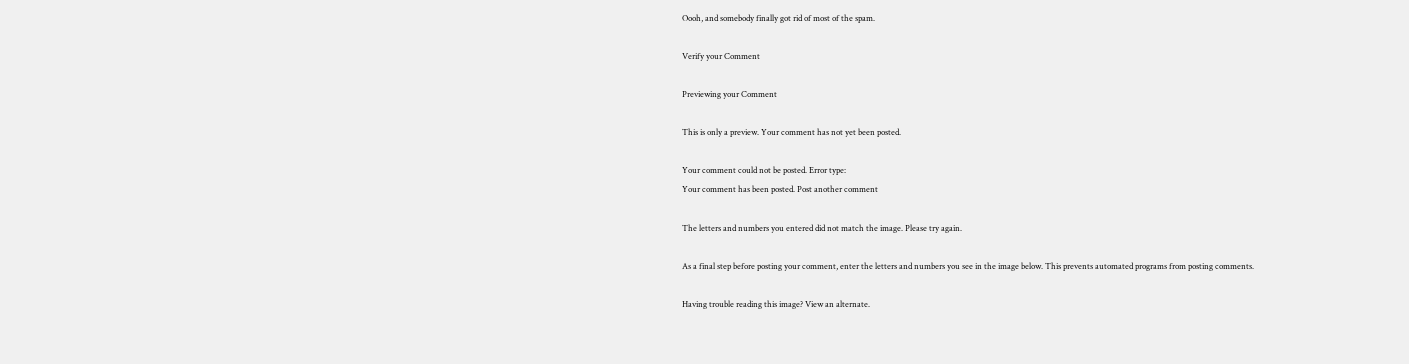Oooh, and somebody finally got rid of most of the spam.

Verify your Comment

Previewing your Comment

This is only a preview. Your comment has not yet been posted.

Your comment could not be posted. Error type:
Your comment has been posted. Post another comment

The letters and numbers you entered did not match the image. Please try again.

As a final step before posting your comment, enter the letters and numbers you see in the image below. This prevents automated programs from posting comments.

Having trouble reading this image? View an alternate.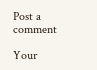Post a comment

Your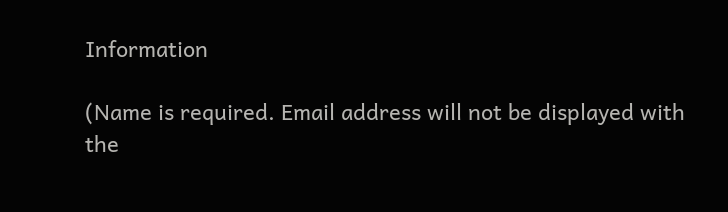Information

(Name is required. Email address will not be displayed with the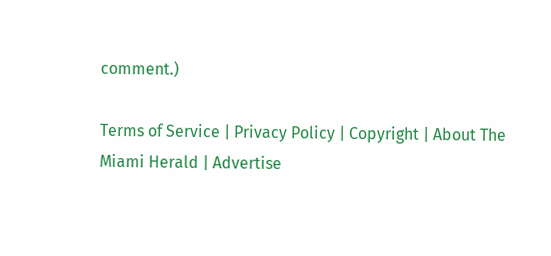comment.)

Terms of Service | Privacy Policy | Copyright | About The Miami Herald | Advertise